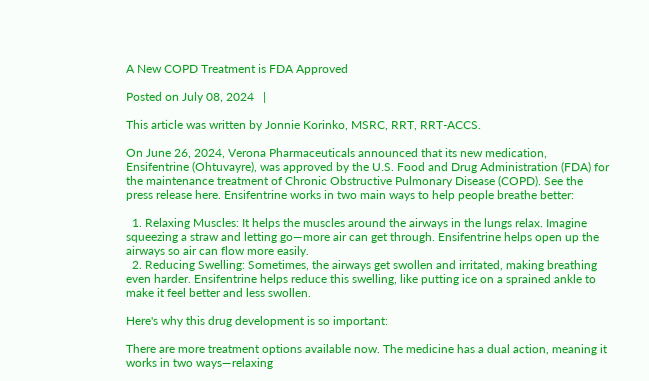A New COPD Treatment is FDA Approved

Posted on July 08, 2024   |

This article was written by Jonnie Korinko, MSRC, RRT, RRT-ACCS.

On June 26, 2024, Verona Pharmaceuticals announced that its new medication, Ensifentrine (Ohtuvayre), was approved by the U.S. Food and Drug Administration (FDA) for the maintenance treatment of Chronic Obstructive Pulmonary Disease (COPD). See the press release here. Ensifentrine works in two main ways to help people breathe better:

  1. Relaxing Muscles: It helps the muscles around the airways in the lungs relax. Imagine squeezing a straw and letting go—more air can get through. Ensifentrine helps open up the airways so air can flow more easily.
  2. Reducing Swelling: Sometimes, the airways get swollen and irritated, making breathing even harder. Ensifentrine helps reduce this swelling, like putting ice on a sprained ankle to make it feel better and less swollen.

Here's why this drug development is so important:

There are more treatment options available now. The medicine has a dual action, meaning it works in two ways—relaxing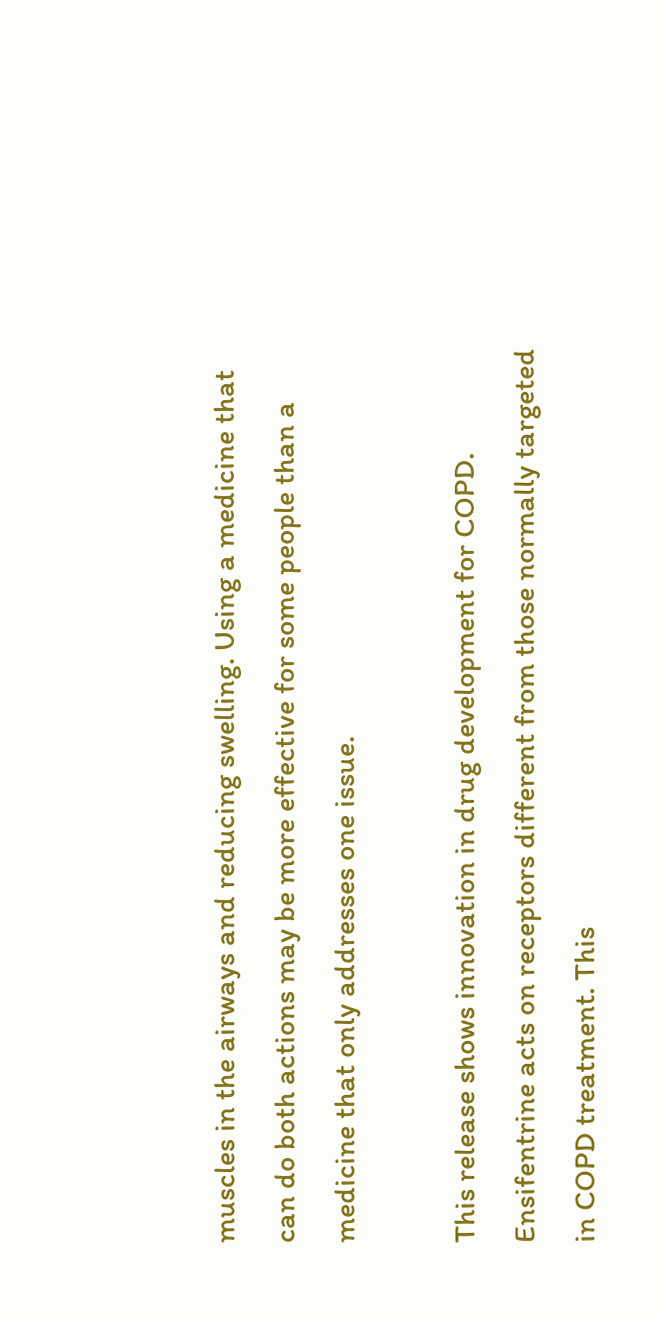muscles in the airways and reducing swelling. Using a medicine that can do both actions may be more effective for some people than a medicine that only addresses one issue.

This release shows innovation in drug development for COPD. Ensifentrine acts on receptors different from those normally targeted in COPD treatment. This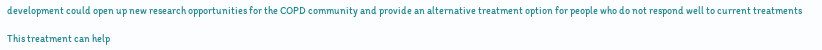development could open up new research opportunities for the COPD community and provide an alternative treatment option for people who do not respond well to current treatments

This treatment can help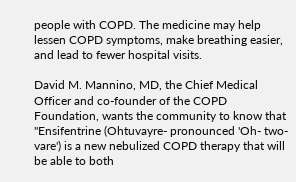people with COPD. The medicine may help lessen COPD symptoms, make breathing easier, and lead to fewer hospital visits.

David M. Mannino, MD, the Chief Medical Officer and co-founder of the COPD Foundation, wants the community to know that "Ensifentrine (Ohtuvayre- pronounced 'Oh- two- vare') is a new nebulized COPD therapy that will be able to both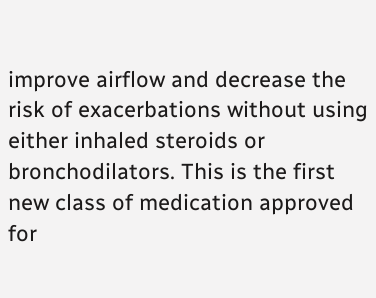improve airflow and decrease the risk of exacerbations without using either inhaled steroids or bronchodilators. This is the first new class of medication approved for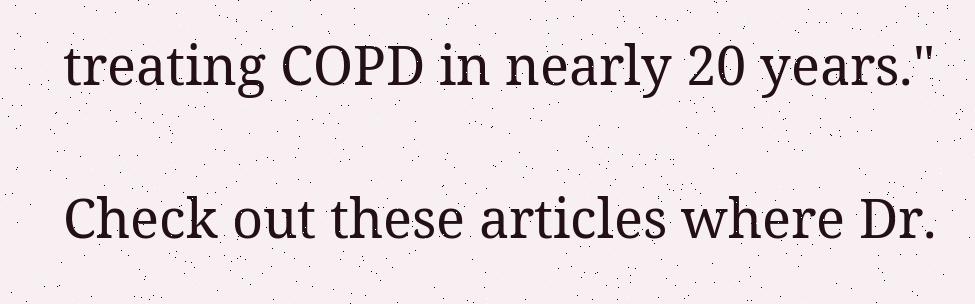treating COPD in nearly 20 years."

Check out these articles where Dr.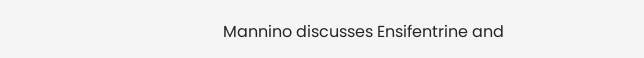Mannino discusses Ensifentrine and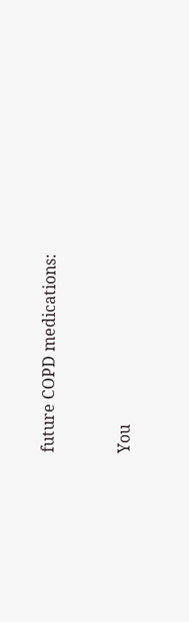future COPD medications:


You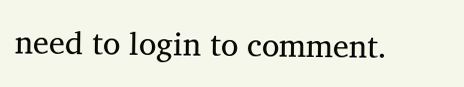need to login to comment.